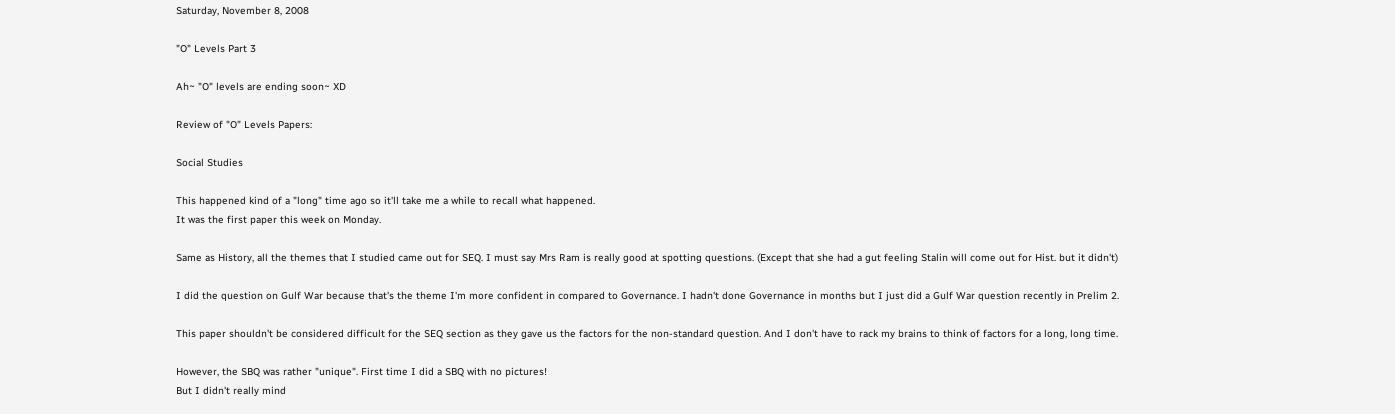Saturday, November 8, 2008

"O" Levels Part 3

Ah~ "O" levels are ending soon~ XD

Review of "O" Levels Papers:

Social Studies

This happened kind of a "long" time ago so it'll take me a while to recall what happened.
It was the first paper this week on Monday.

Same as History, all the themes that I studied came out for SEQ. I must say Mrs Ram is really good at spotting questions. (Except that she had a gut feeling Stalin will come out for Hist. but it didn't)

I did the question on Gulf War because that's the theme I'm more confident in compared to Governance. I hadn't done Governance in months but I just did a Gulf War question recently in Prelim 2.

This paper shouldn't be considered difficult for the SEQ section as they gave us the factors for the non-standard question. And I don't have to rack my brains to think of factors for a long, long time.

However, the SBQ was rather "unique". First time I did a SBQ with no pictures!
But I didn't really mind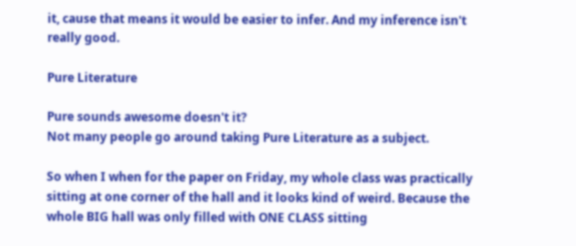it, cause that means it would be easier to infer. And my inference isn't really good.

Pure Literature

Pure sounds awesome doesn't it?
Not many people go around taking Pure Literature as a subject.

So when I when for the paper on Friday, my whole class was practically sitting at one corner of the hall and it looks kind of weird. Because the whole BIG hall was only filled with ONE CLASS sitting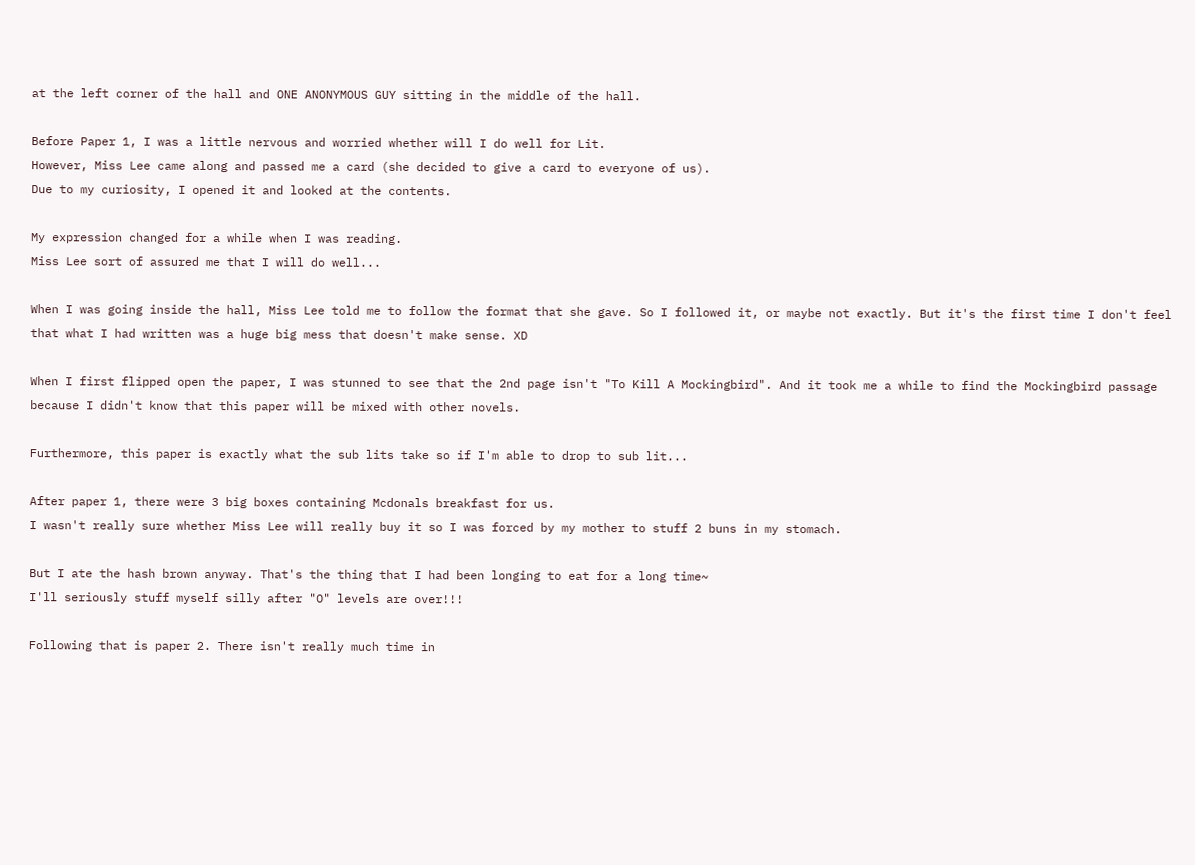at the left corner of the hall and ONE ANONYMOUS GUY sitting in the middle of the hall.

Before Paper 1, I was a little nervous and worried whether will I do well for Lit.
However, Miss Lee came along and passed me a card (she decided to give a card to everyone of us).
Due to my curiosity, I opened it and looked at the contents.

My expression changed for a while when I was reading.
Miss Lee sort of assured me that I will do well...

When I was going inside the hall, Miss Lee told me to follow the format that she gave. So I followed it, or maybe not exactly. But it's the first time I don't feel that what I had written was a huge big mess that doesn't make sense. XD

When I first flipped open the paper, I was stunned to see that the 2nd page isn't "To Kill A Mockingbird". And it took me a while to find the Mockingbird passage because I didn't know that this paper will be mixed with other novels.

Furthermore, this paper is exactly what the sub lits take so if I'm able to drop to sub lit...

After paper 1, there were 3 big boxes containing Mcdonals breakfast for us.
I wasn't really sure whether Miss Lee will really buy it so I was forced by my mother to stuff 2 buns in my stomach.

But I ate the hash brown anyway. That's the thing that I had been longing to eat for a long time~
I'll seriously stuff myself silly after "O" levels are over!!!

Following that is paper 2. There isn't really much time in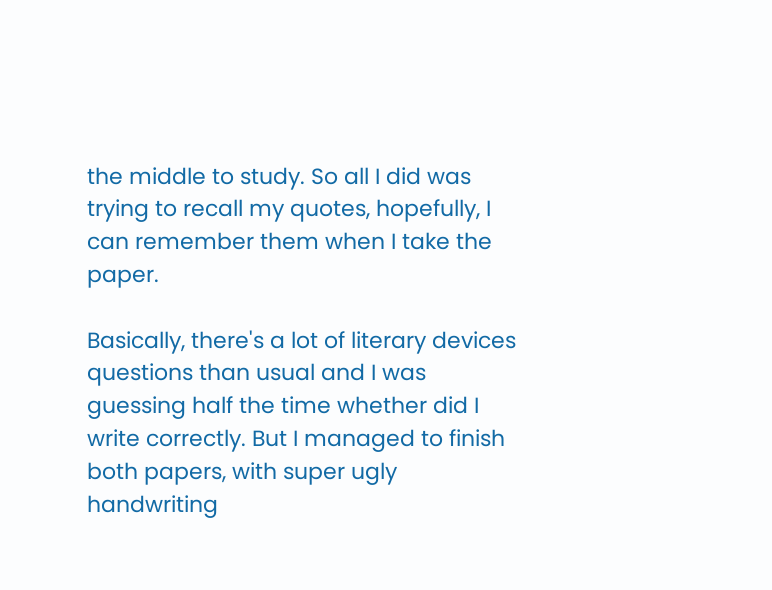the middle to study. So all I did was trying to recall my quotes, hopefully, I can remember them when I take the paper.

Basically, there's a lot of literary devices questions than usual and I was guessing half the time whether did I write correctly. But I managed to finish both papers, with super ugly handwriting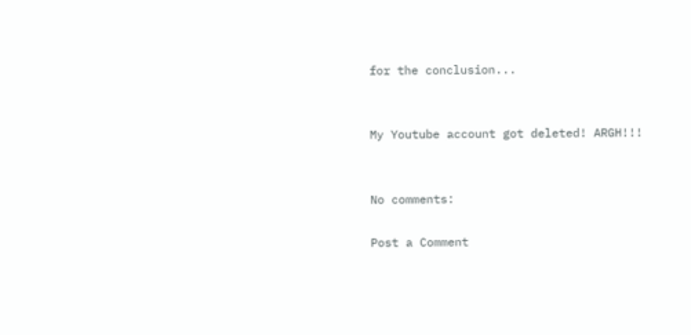for the conclusion...


My Youtube account got deleted! ARGH!!!


No comments:

Post a Comment